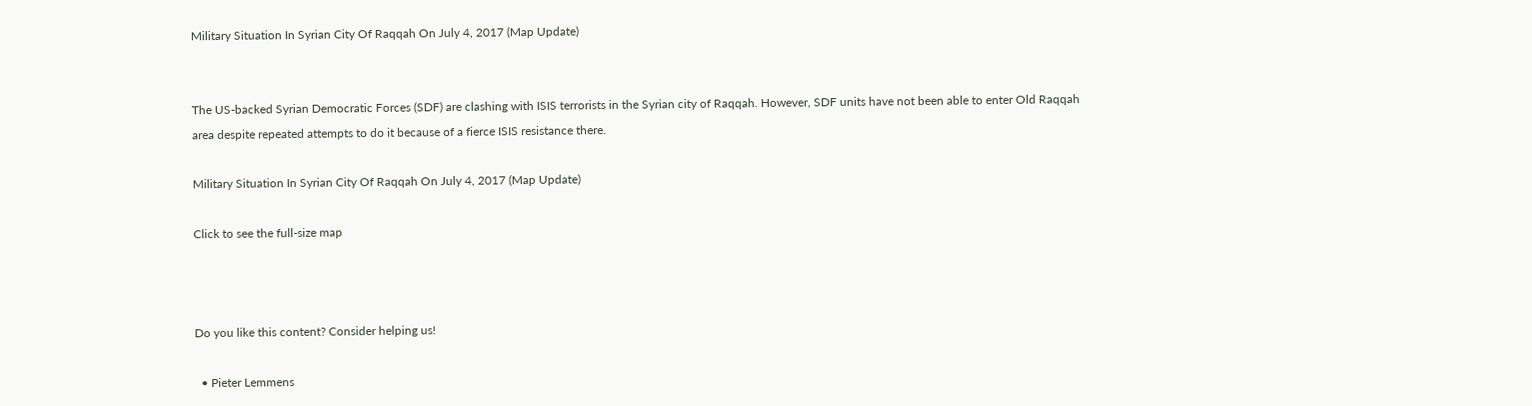Military Situation In Syrian City Of Raqqah On July 4, 2017 (Map Update)


The US-backed Syrian Democratic Forces (SDF) are clashing with ISIS terrorists in the Syrian city of Raqqah. However, SDF units have not been able to enter Old Raqqah area despite repeated attempts to do it because of a fierce ISIS resistance there.

Military Situation In Syrian City Of Raqqah On July 4, 2017 (Map Update)

Click to see the full-size map



Do you like this content? Consider helping us!

  • Pieter Lemmens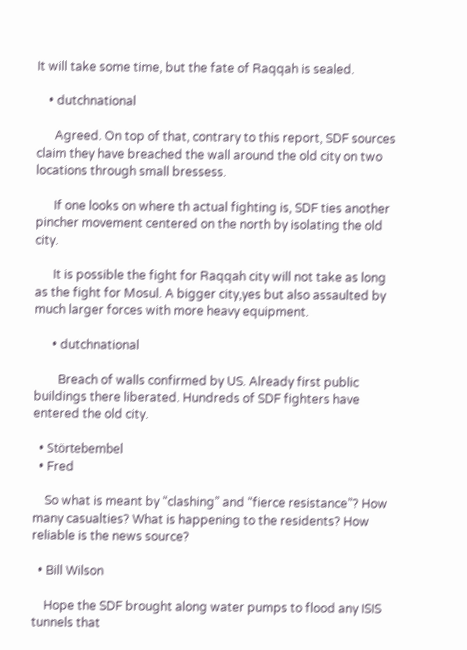It will take some time, but the fate of Raqqah is sealed.

    • dutchnational

      Agreed. On top of that, contrary to this report, SDF sources claim they have breached the wall around the old city on two locations through small bressess.

      If one looks on where th actual fighting is, SDF ties another pincher movement centered on the north by isolating the old city.

      It is possible the fight for Raqqah city will not take as long as the fight for Mosul. A bigger city,yes but also assaulted by much larger forces with more heavy equipment.

      • dutchnational

        Breach of walls confirmed by US. Already first public buildings there liberated. Hundreds of SDF fighters have entered the old city.

  • Störtebembel
  • Fred

    So what is meant by “clashing” and “fierce resistance”? How many casualties? What is happening to the residents? How reliable is the news source?

  • Bill Wilson

    Hope the SDF brought along water pumps to flood any ISIS tunnels that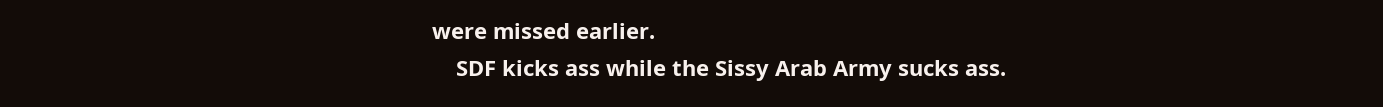were missed earlier.
    SDF kicks ass while the Sissy Arab Army sucks ass.